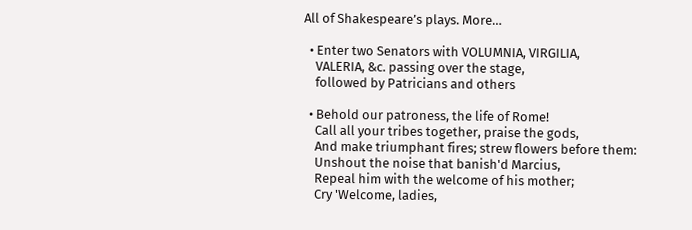All of Shakespeare’s plays. More…

  • Enter two Senators with VOLUMNIA, VIRGILIA,
    VALERIA, &c. passing over the stage,
    followed by Patricians and others

  • Behold our patroness, the life of Rome!
    Call all your tribes together, praise the gods,
    And make triumphant fires; strew flowers before them:
    Unshout the noise that banish'd Marcius,
    Repeal him with the welcome of his mother;
    Cry 'Welcome, ladies,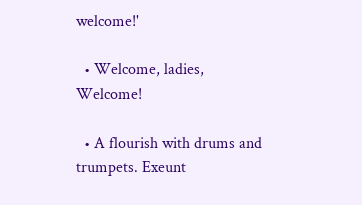welcome!'

  • Welcome, ladies, Welcome!

  • A flourish with drums and trumpets. Exeunt